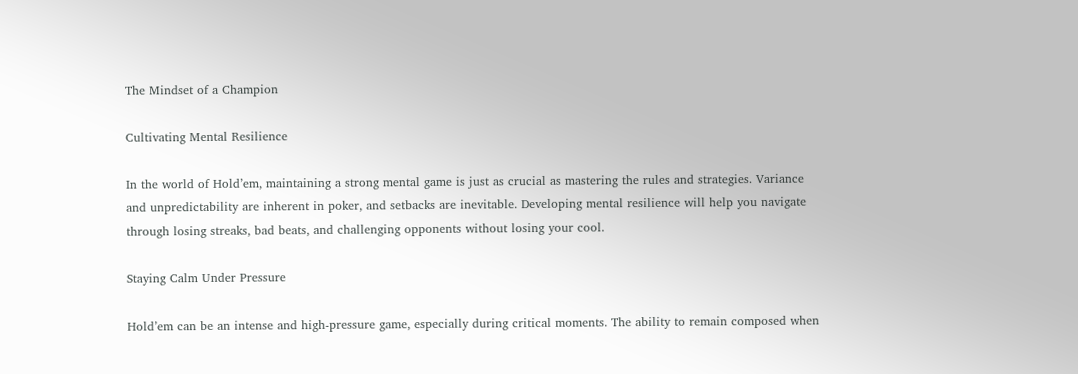The Mindset of a Champion

Cultivating Mental Resilience

In the world of Hold’em, maintaining a strong mental game is just as crucial as mastering the rules and strategies. Variance and unpredictability are inherent in poker, and setbacks are inevitable. Developing mental resilience will help you navigate through losing streaks, bad beats, and challenging opponents without losing your cool.

Staying Calm Under Pressure

Hold’em can be an intense and high-pressure game, especially during critical moments. The ability to remain composed when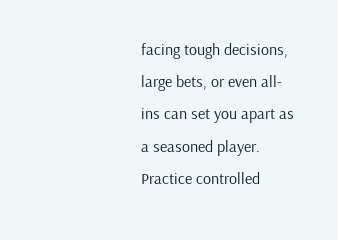facing tough decisions, large bets, or even all-ins can set you apart as a seasoned player. Practice controlled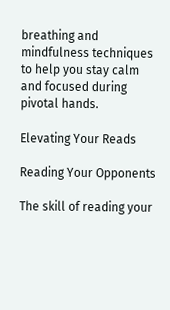breathing and mindfulness techniques to help you stay calm and focused during pivotal hands.

Elevating Your Reads

Reading Your Opponents

The skill of reading your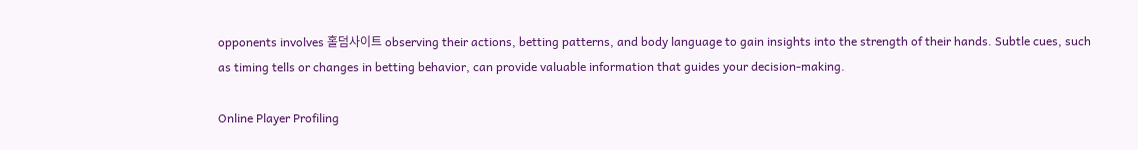opponents involves 홀덤사이트 observing their actions, betting patterns, and body language to gain insights into the strength of their hands. Subtle cues, such as timing tells or changes in betting behavior, can provide valuable information that guides your decision-making.

Online Player Profiling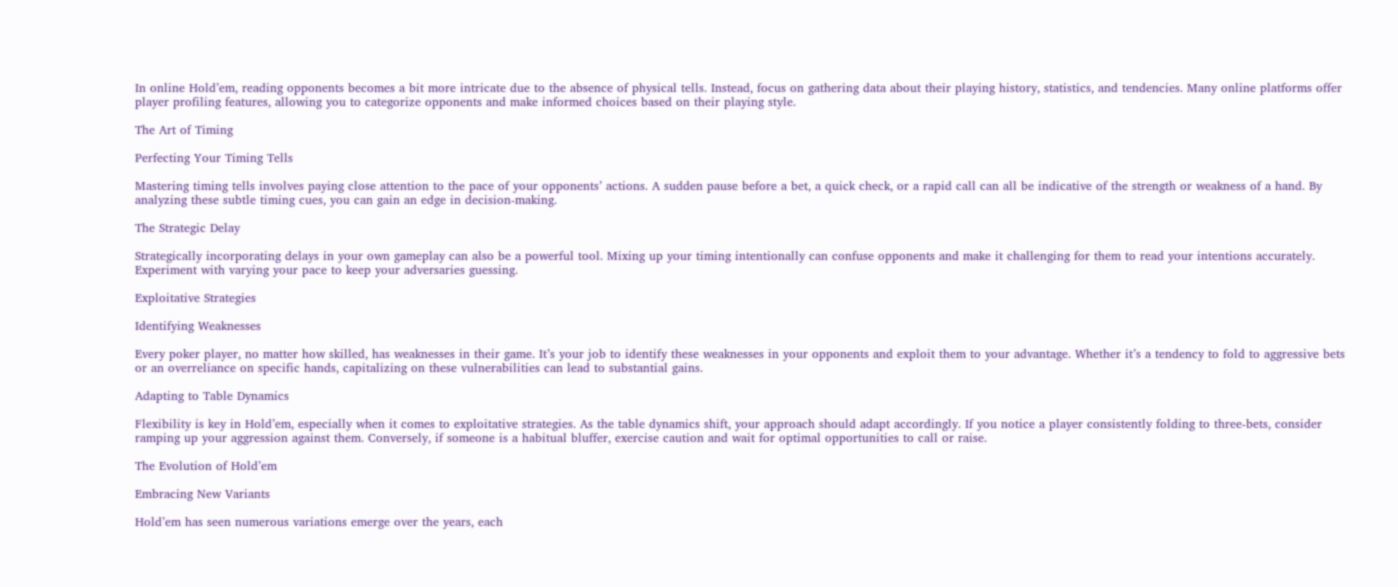In online Hold’em, reading opponents becomes a bit more intricate due to the absence of physical tells. Instead, focus on gathering data about their playing history, statistics, and tendencies. Many online platforms offer player profiling features, allowing you to categorize opponents and make informed choices based on their playing style.

The Art of Timing

Perfecting Your Timing Tells

Mastering timing tells involves paying close attention to the pace of your opponents’ actions. A sudden pause before a bet, a quick check, or a rapid call can all be indicative of the strength or weakness of a hand. By analyzing these subtle timing cues, you can gain an edge in decision-making.

The Strategic Delay

Strategically incorporating delays in your own gameplay can also be a powerful tool. Mixing up your timing intentionally can confuse opponents and make it challenging for them to read your intentions accurately. Experiment with varying your pace to keep your adversaries guessing.

Exploitative Strategies

Identifying Weaknesses

Every poker player, no matter how skilled, has weaknesses in their game. It’s your job to identify these weaknesses in your opponents and exploit them to your advantage. Whether it’s a tendency to fold to aggressive bets or an overreliance on specific hands, capitalizing on these vulnerabilities can lead to substantial gains.

Adapting to Table Dynamics

Flexibility is key in Hold’em, especially when it comes to exploitative strategies. As the table dynamics shift, your approach should adapt accordingly. If you notice a player consistently folding to three-bets, consider ramping up your aggression against them. Conversely, if someone is a habitual bluffer, exercise caution and wait for optimal opportunities to call or raise.

The Evolution of Hold’em

Embracing New Variants

Hold’em has seen numerous variations emerge over the years, each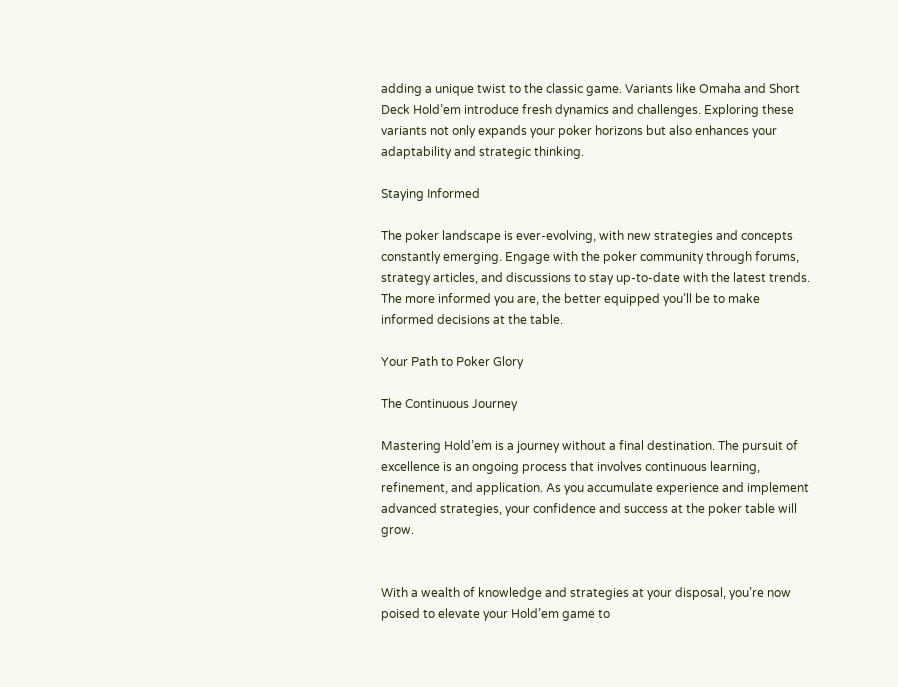adding a unique twist to the classic game. Variants like Omaha and Short Deck Hold’em introduce fresh dynamics and challenges. Exploring these variants not only expands your poker horizons but also enhances your adaptability and strategic thinking.

Staying Informed

The poker landscape is ever-evolving, with new strategies and concepts constantly emerging. Engage with the poker community through forums, strategy articles, and discussions to stay up-to-date with the latest trends. The more informed you are, the better equipped you’ll be to make informed decisions at the table.

Your Path to Poker Glory

The Continuous Journey

Mastering Hold’em is a journey without a final destination. The pursuit of excellence is an ongoing process that involves continuous learning, refinement, and application. As you accumulate experience and implement advanced strategies, your confidence and success at the poker table will grow.


With a wealth of knowledge and strategies at your disposal, you’re now poised to elevate your Hold’em game to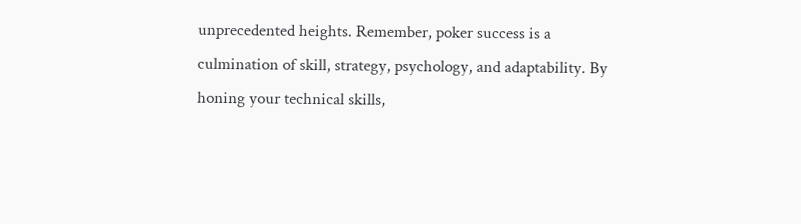unprecedented heights. Remember, poker success is a culmination of skill, strategy, psychology, and adaptability. By honing your technical skills,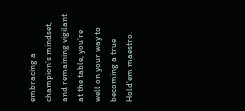embracing a champion’s mindset, and remaining vigilant at the table, you’re well on your way to becoming a true Hold’em maestro.